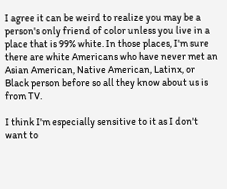I agree it can be weird to realize you may be a person's only friend of color unless you live in a place that is 99% white. In those places, I'm sure there are white Americans who have never met an Asian American, Native American, Latinx, or Black person before so all they know about us is from TV.

I think I'm especially sensitive to it as I don't want to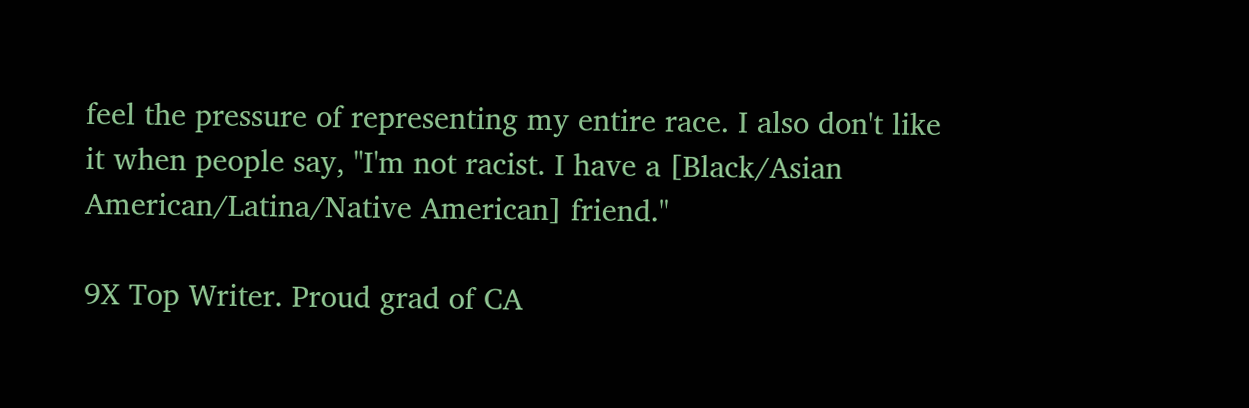feel the pressure of representing my entire race. I also don't like it when people say, "I'm not racist. I have a [Black/Asian American/Latina/Native American] friend."

9X Top Writer. Proud grad of CA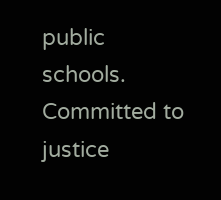public schools. Committed to justice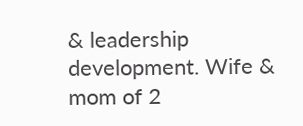& leadership development. Wife & mom of 2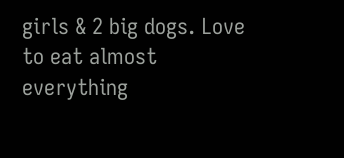girls & 2 big dogs. Love to eat almost everything